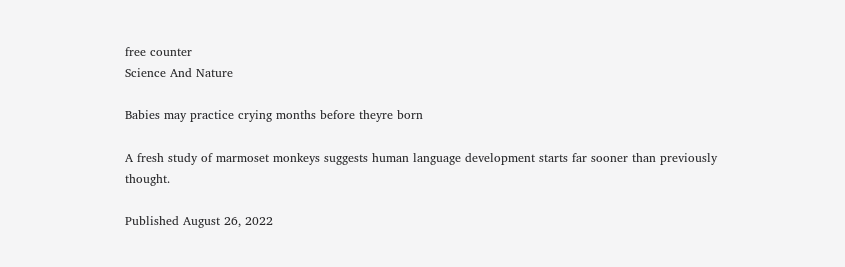free counter
Science And Nature

Babies may practice crying months before theyre born

A fresh study of marmoset monkeys suggests human language development starts far sooner than previously thought.

Published August 26, 2022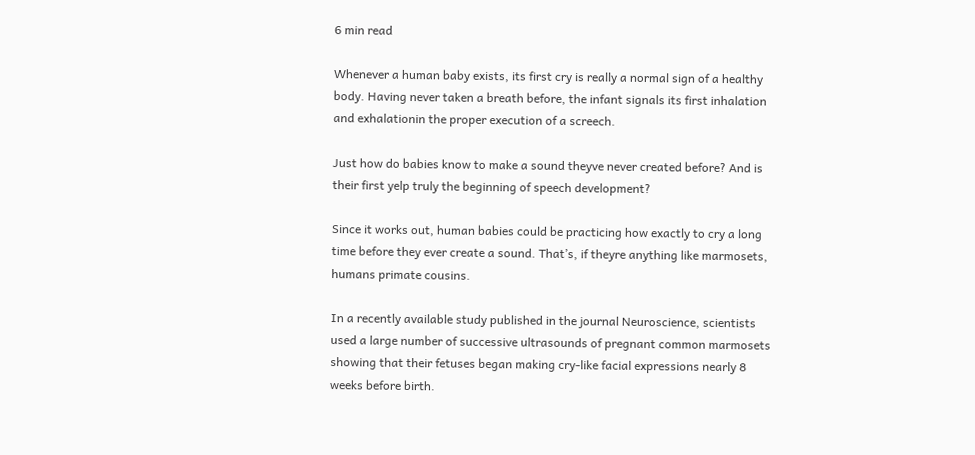6 min read

Whenever a human baby exists, its first cry is really a normal sign of a healthy body. Having never taken a breath before, the infant signals its first inhalation and exhalationin the proper execution of a screech.

Just how do babies know to make a sound theyve never created before? And is their first yelp truly the beginning of speech development?

Since it works out, human babies could be practicing how exactly to cry a long time before they ever create a sound. That’s, if theyre anything like marmosets, humans primate cousins.

In a recently available study published in the journal Neuroscience, scientists used a large number of successive ultrasounds of pregnant common marmosets showing that their fetuses began making cry-like facial expressions nearly 8 weeks before birth.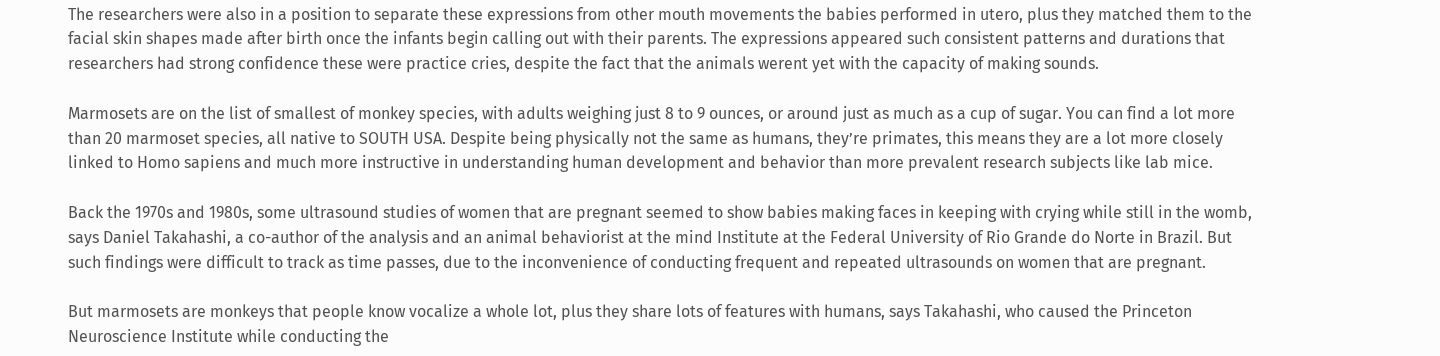The researchers were also in a position to separate these expressions from other mouth movements the babies performed in utero, plus they matched them to the facial skin shapes made after birth once the infants begin calling out with their parents. The expressions appeared such consistent patterns and durations that researchers had strong confidence these were practice cries, despite the fact that the animals werent yet with the capacity of making sounds.

Marmosets are on the list of smallest of monkey species, with adults weighing just 8 to 9 ounces, or around just as much as a cup of sugar. You can find a lot more than 20 marmoset species, all native to SOUTH USA. Despite being physically not the same as humans, they’re primates, this means they are a lot more closely linked to Homo sapiens and much more instructive in understanding human development and behavior than more prevalent research subjects like lab mice.

Back the 1970s and 1980s, some ultrasound studies of women that are pregnant seemed to show babies making faces in keeping with crying while still in the womb, says Daniel Takahashi, a co-author of the analysis and an animal behaviorist at the mind Institute at the Federal University of Rio Grande do Norte in Brazil. But such findings were difficult to track as time passes, due to the inconvenience of conducting frequent and repeated ultrasounds on women that are pregnant.

But marmosets are monkeys that people know vocalize a whole lot, plus they share lots of features with humans, says Takahashi, who caused the Princeton Neuroscience Institute while conducting the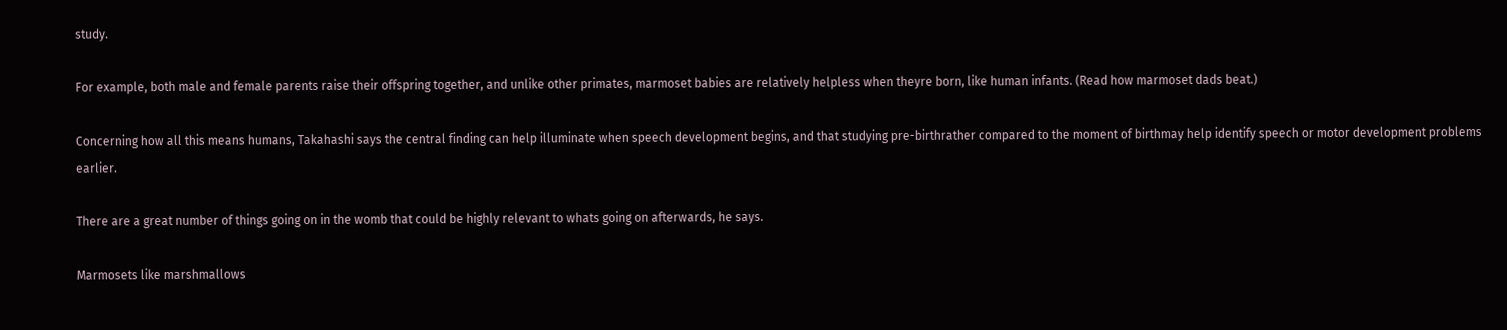study.

For example, both male and female parents raise their offspring together, and unlike other primates, marmoset babies are relatively helpless when theyre born, like human infants. (Read how marmoset dads beat.)

Concerning how all this means humans, Takahashi says the central finding can help illuminate when speech development begins, and that studying pre-birthrather compared to the moment of birthmay help identify speech or motor development problems earlier.

There are a great number of things going on in the womb that could be highly relevant to whats going on afterwards, he says.

Marmosets like marshmallows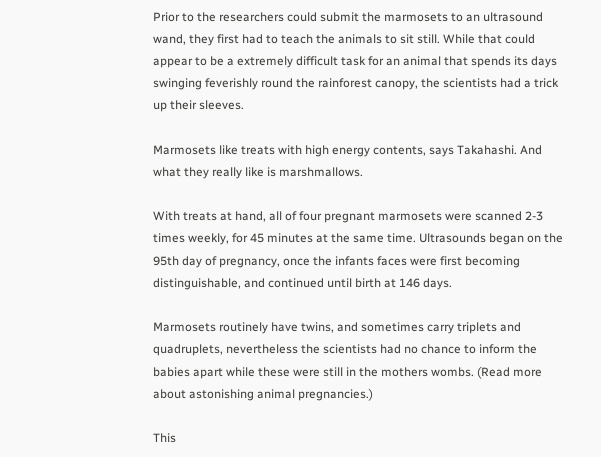Prior to the researchers could submit the marmosets to an ultrasound wand, they first had to teach the animals to sit still. While that could appear to be a extremely difficult task for an animal that spends its days swinging feverishly round the rainforest canopy, the scientists had a trick up their sleeves.

Marmosets like treats with high energy contents, says Takahashi. And what they really like is marshmallows.

With treats at hand, all of four pregnant marmosets were scanned 2-3 times weekly, for 45 minutes at the same time. Ultrasounds began on the 95th day of pregnancy, once the infants faces were first becoming distinguishable, and continued until birth at 146 days.

Marmosets routinely have twins, and sometimes carry triplets and quadruplets, nevertheless the scientists had no chance to inform the babies apart while these were still in the mothers wombs. (Read more about astonishing animal pregnancies.)

This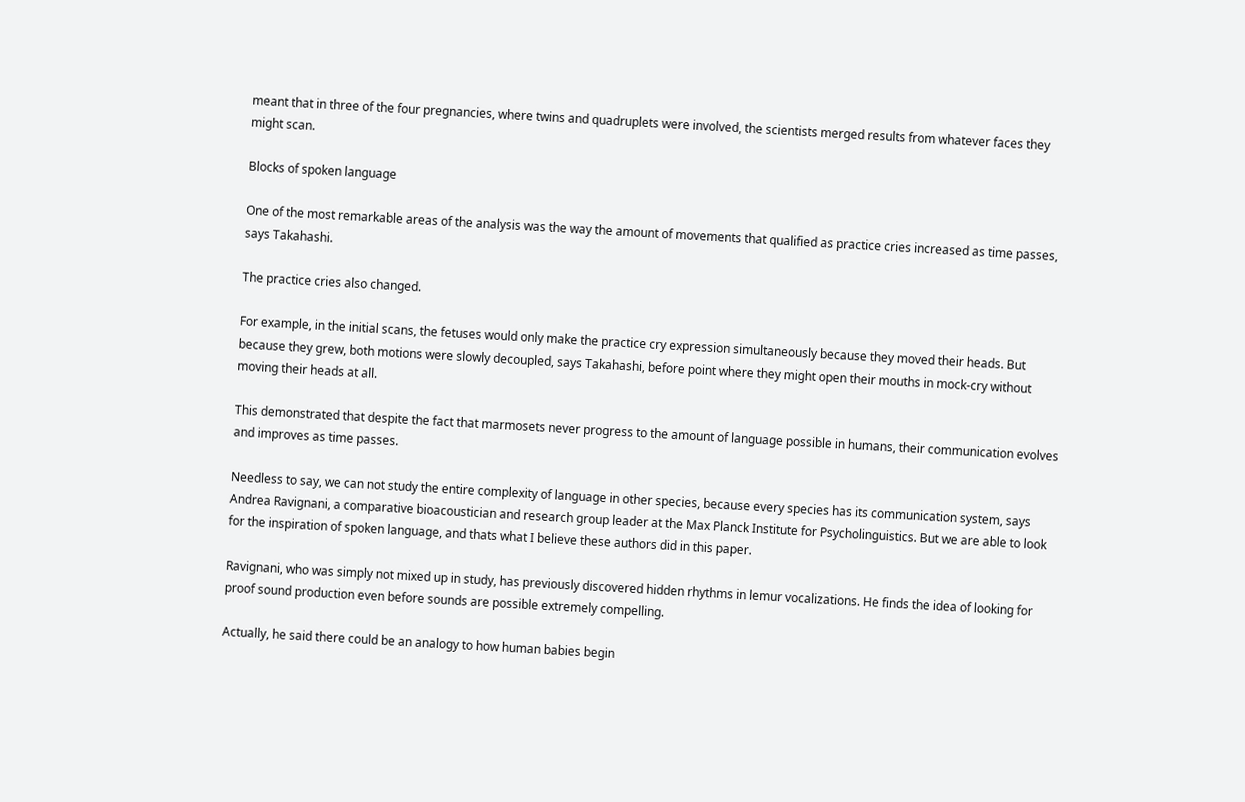meant that in three of the four pregnancies, where twins and quadruplets were involved, the scientists merged results from whatever faces they might scan.

Blocks of spoken language

One of the most remarkable areas of the analysis was the way the amount of movements that qualified as practice cries increased as time passes, says Takahashi.

The practice cries also changed.

For example, in the initial scans, the fetuses would only make the practice cry expression simultaneously because they moved their heads. But because they grew, both motions were slowly decoupled, says Takahashi, before point where they might open their mouths in mock-cry without moving their heads at all.

This demonstrated that despite the fact that marmosets never progress to the amount of language possible in humans, their communication evolves and improves as time passes.

Needless to say, we can not study the entire complexity of language in other species, because every species has its communication system, says Andrea Ravignani, a comparative bioacoustician and research group leader at the Max Planck Institute for Psycholinguistics. But we are able to look for the inspiration of spoken language, and thats what I believe these authors did in this paper.

Ravignani, who was simply not mixed up in study, has previously discovered hidden rhythms in lemur vocalizations. He finds the idea of looking for proof sound production even before sounds are possible extremely compelling.

Actually, he said there could be an analogy to how human babies begin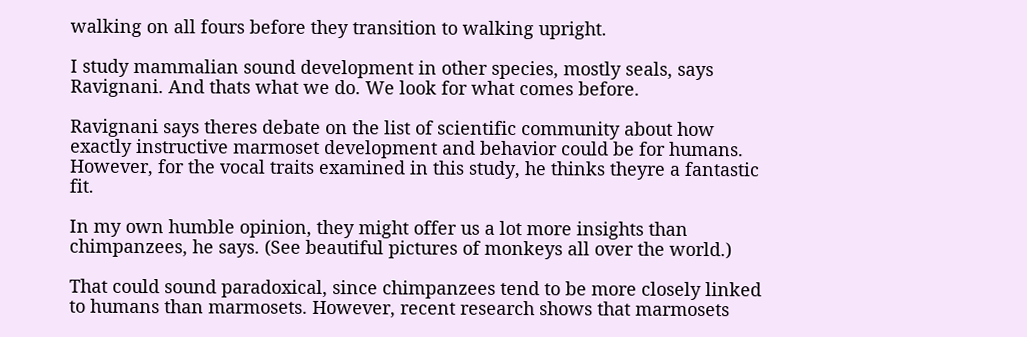walking on all fours before they transition to walking upright.

I study mammalian sound development in other species, mostly seals, says Ravignani. And thats what we do. We look for what comes before.

Ravignani says theres debate on the list of scientific community about how exactly instructive marmoset development and behavior could be for humans. However, for the vocal traits examined in this study, he thinks theyre a fantastic fit.

In my own humble opinion, they might offer us a lot more insights than chimpanzees, he says. (See beautiful pictures of monkeys all over the world.)

That could sound paradoxical, since chimpanzees tend to be more closely linked to humans than marmosets. However, recent research shows that marmosets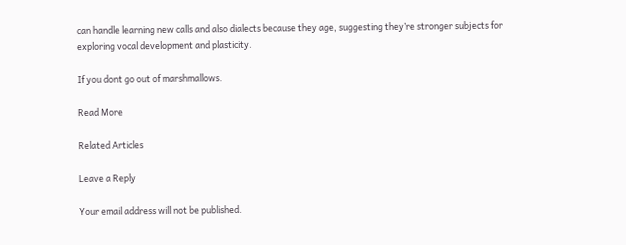can handle learning new calls and also dialects because they age, suggesting they’re stronger subjects for exploring vocal development and plasticity.

If you dont go out of marshmallows.

Read More

Related Articles

Leave a Reply

Your email address will not be published.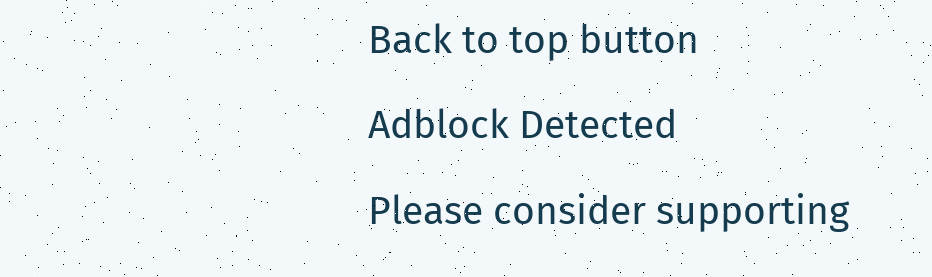Back to top button

Adblock Detected

Please consider supporting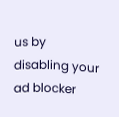us by disabling your ad blocker